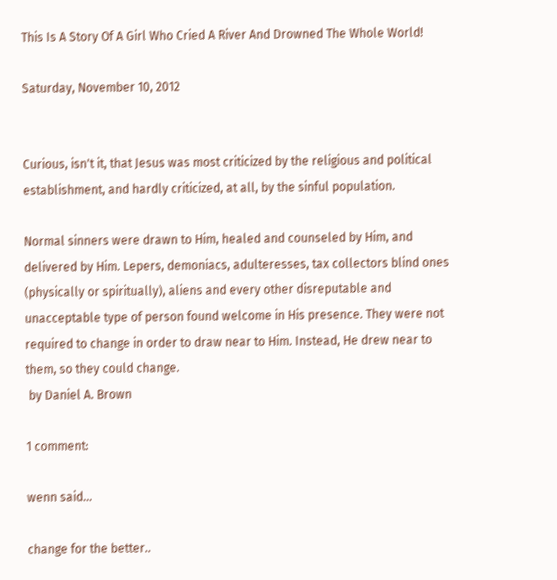This Is A Story Of A Girl Who Cried A River And Drowned The Whole World!

Saturday, November 10, 2012


Curious, isn't it, that Jesus was most criticized by the religious and political establishment, and hardly criticized, at all, by the sinful population.

Normal sinners were drawn to Him, healed and counseled by Him, and delivered by Him. Lepers, demoniacs, adulteresses, tax collectors blind ones (physically or spiritually), aliens and every other disreputable and unacceptable type of person found welcome in His presence. They were not required to change in order to draw near to Him. Instead, He drew near to them, so they could change.
 by Daniel A. Brown

1 comment:

wenn said...

change for the better..